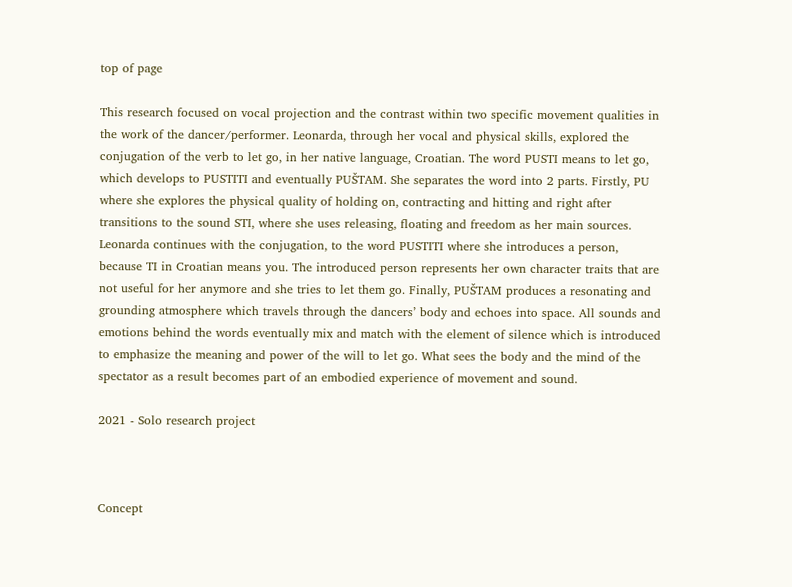top of page

This research focused on vocal projection and the contrast within two specific movement qualities in the work of the dancer/performer. Leonarda, through her vocal and physical skills, explored the conjugation of the verb to let go, in her native language, Croatian. The word PUSTI means to let go, which develops to PUSTITI and eventually PUŠTAM. She separates the word into 2 parts. Firstly, PU where she explores the physical quality of holding on, contracting and hitting and right after transitions to the sound STI, where she uses releasing, floating and freedom as her main sources. Leonarda continues with the conjugation, to the word PUSTITI where she introduces a person, because TI in Croatian means you. The introduced person represents her own character traits that are not useful for her anymore and she tries to let them go. Finally, PUŠTAM produces a resonating and grounding atmosphere which travels through the dancers’ body and echoes into space. All sounds and emotions behind the words eventually mix and match with the element of silence which is introduced to emphasize the meaning and power of the will to let go. What sees the body and the mind of the spectator as a result becomes part of an embodied experience of movement and sound.

2021 - Solo research project



Concept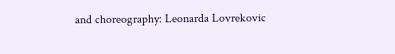and choreography: Leonarda Lovrekovic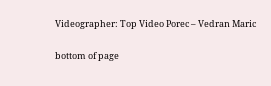Videographer: Top Video Porec – Vedran Maric

bottom of page